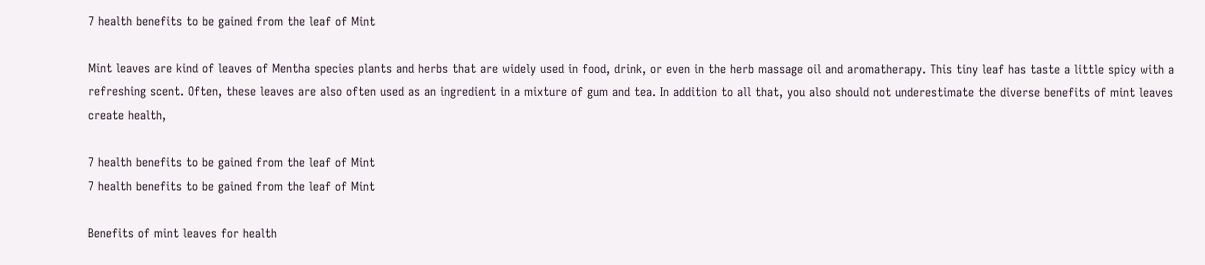7 health benefits to be gained from the leaf of Mint

Mint leaves are kind of leaves of Mentha species plants and herbs that are widely used in food, drink, or even in the herb massage oil and aromatherapy. This tiny leaf has taste a little spicy with a refreshing scent. Often, these leaves are also often used as an ingredient in a mixture of gum and tea. In addition to all that, you also should not underestimate the diverse benefits of mint leaves create health,

7 health benefits to be gained from the leaf of Mint
7 health benefits to be gained from the leaf of Mint

Benefits of mint leaves for health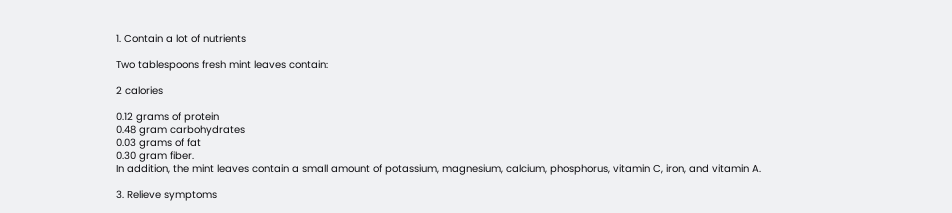1. Contain a lot of nutrients

Two tablespoons fresh mint leaves contain:

2 calories

0.12 grams of protein
0.48 gram carbohydrates
0.03 grams of fat
0.30 gram fiber.
In addition, the mint leaves contain a small amount of potassium, magnesium, calcium, phosphorus, vitamin C, iron, and vitamin A.

3. Relieve symptoms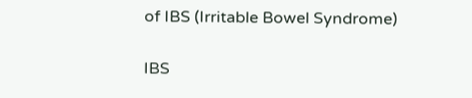of IBS (Irritable Bowel Syndrome)

IBS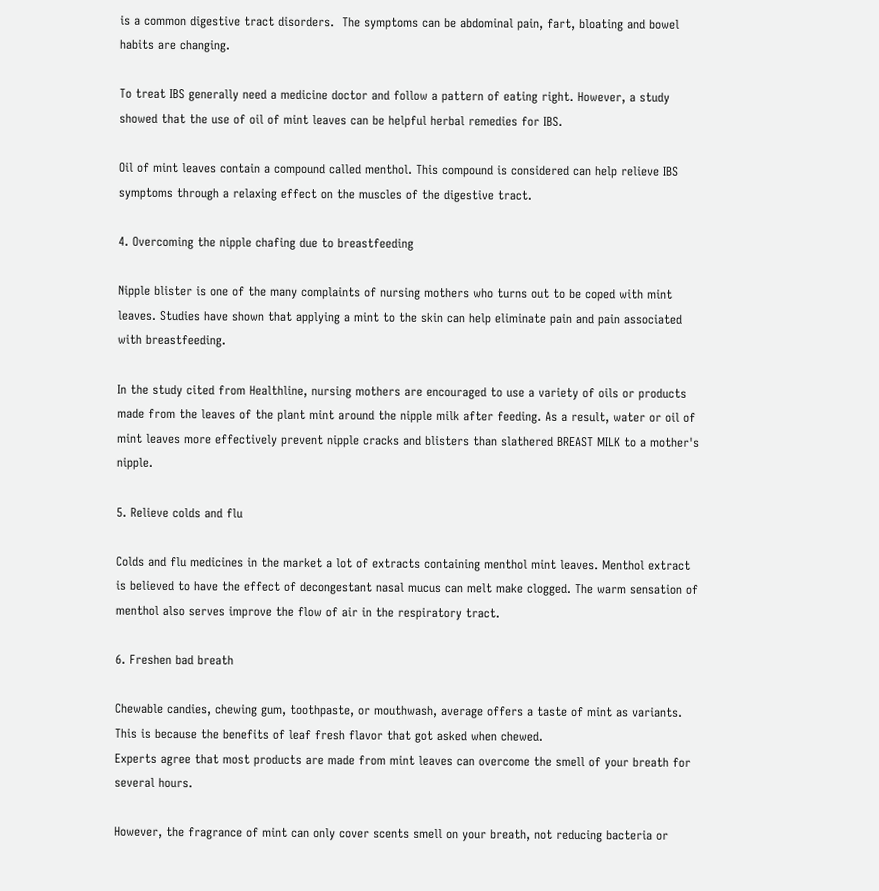is a common digestive tract disorders.  The symptoms can be abdominal pain, fart, bloating and bowel habits are changing.

To treat IBS generally need a medicine doctor and follow a pattern of eating right. However, a study showed that the use of oil of mint leaves can be helpful herbal remedies for IBS.

Oil of mint leaves contain a compound called menthol. This compound is considered can help relieve IBS symptoms through a relaxing effect on the muscles of the digestive tract.

4. Overcoming the nipple chafing due to breastfeeding

Nipple blister is one of the many complaints of nursing mothers who turns out to be coped with mint leaves. Studies have shown that applying a mint to the skin can help eliminate pain and pain associated with breastfeeding.

In the study cited from Healthline, nursing mothers are encouraged to use a variety of oils or products made from the leaves of the plant mint around the nipple milk after feeding. As a result, water or oil of mint leaves more effectively prevent nipple cracks and blisters than slathered BREAST MILK to a mother's nipple.

5. Relieve colds and flu

Colds and flu medicines in the market a lot of extracts containing menthol mint leaves. Menthol extract is believed to have the effect of decongestant nasal mucus can melt make clogged. The warm sensation of menthol also serves improve the flow of air in the respiratory tract.

6. Freshen bad breath

Chewable candies, chewing gum, toothpaste, or mouthwash, average offers a taste of mint as variants. This is because the benefits of leaf fresh flavor that got asked when chewed.
Experts agree that most products are made from mint leaves can overcome the smell of your breath for several hours.

However, the fragrance of mint can only cover scents smell on your breath, not reducing bacteria or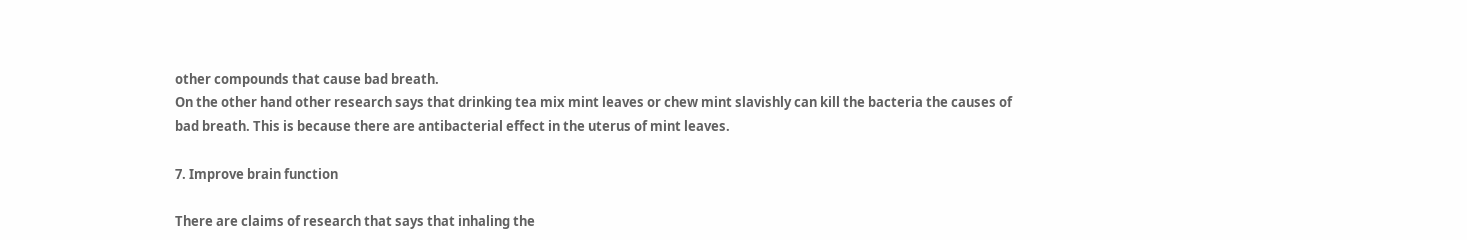other compounds that cause bad breath.
On the other hand other research says that drinking tea mix mint leaves or chew mint slavishly can kill the bacteria the causes of bad breath. This is because there are antibacterial effect in the uterus of mint leaves.

7. Improve brain function

There are claims of research that says that inhaling the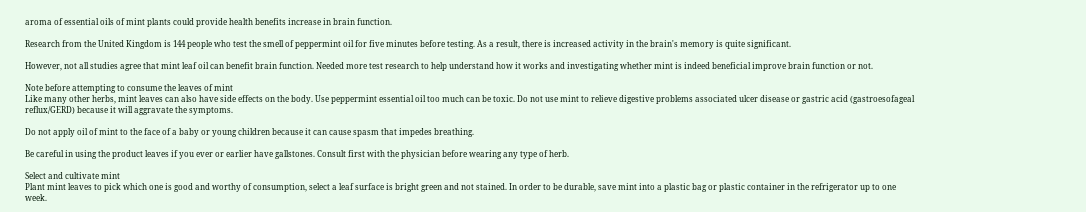aroma of essential oils of mint plants could provide health benefits increase in brain function.

Research from the United Kingdom is 144 people who test the smell of peppermint oil for five minutes before testing. As a result, there is increased activity in the brain's memory is quite significant.

However, not all studies agree that mint leaf oil can benefit brain function. Needed more test research to help understand how it works and investigating whether mint is indeed beneficial improve brain function or not.

Note before attempting to consume the leaves of mint
Like many other herbs, mint leaves can also have side effects on the body. Use peppermint essential oil too much can be toxic. Do not use mint to relieve digestive problems associated ulcer disease or gastric acid (gastroesofageal reflux/GERD) because it will aggravate the symptoms.

Do not apply oil of mint to the face of a baby or young children because it can cause spasm that impedes breathing.

Be careful in using the product leaves if you ever or earlier have gallstones. Consult first with the physician before wearing any type of herb.

Select and cultivate mint
Plant mint leaves to pick which one is good and worthy of consumption, select a leaf surface is bright green and not stained. In order to be durable, save mint into a plastic bag or plastic container in the refrigerator up to one week.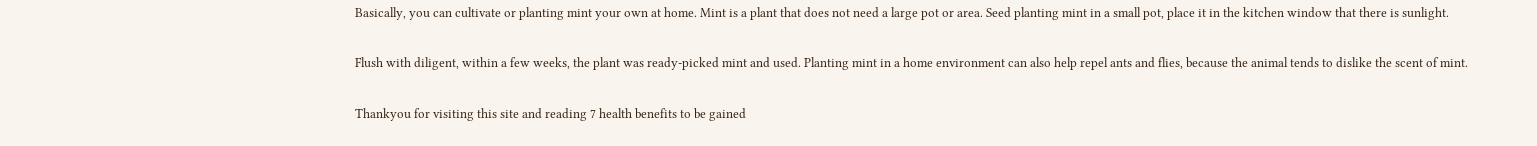Basically, you can cultivate or planting mint your own at home. Mint is a plant that does not need a large pot or area. Seed planting mint in a small pot, place it in the kitchen window that there is sunlight.

Flush with diligent, within a few weeks, the plant was ready-picked mint and used. Planting mint in a home environment can also help repel ants and flies, because the animal tends to dislike the scent of mint.

Thankyou for visiting this site and reading 7 health benefits to be gained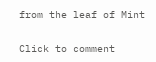from the leaf of Mint

Click to comment